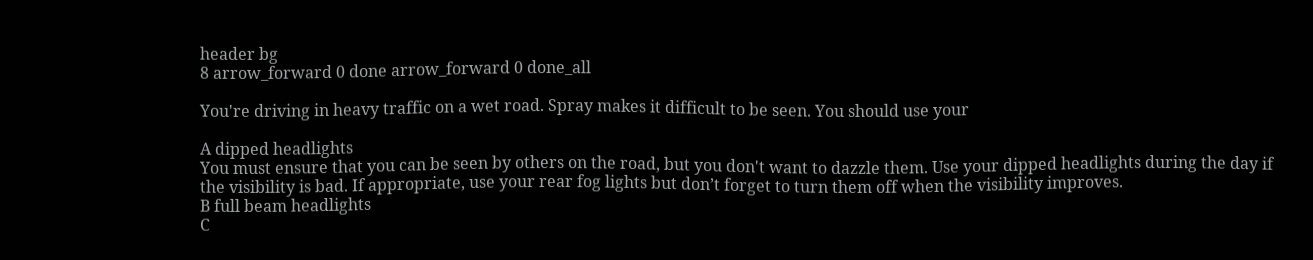header bg
8 arrow_forward 0 done arrow_forward 0 done_all

You're driving in heavy traffic on a wet road. Spray makes it difficult to be seen. You should use your

A dipped headlights
You must ensure that you can be seen by others on the road, but you don't want to dazzle them. Use your dipped headlights during the day if the visibility is bad. If appropriate, use your rear fog lights but don’t forget to turn them off when the visibility improves.
B full beam headlights
C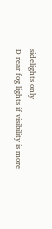sidelights only
D rear fog lights if visibility is more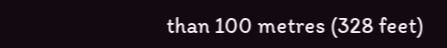than 100 metres (328 feet)